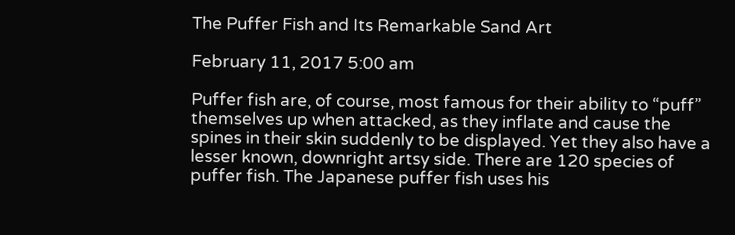The Puffer Fish and Its Remarkable Sand Art

February 11, 2017 5:00 am

Puffer fish are, of course, most famous for their ability to “puff” themselves up when attacked, as they inflate and cause the spines in their skin suddenly to be displayed. Yet they also have a lesser known, downright artsy side. There are 120 species of puffer fish. The Japanese puffer fish uses his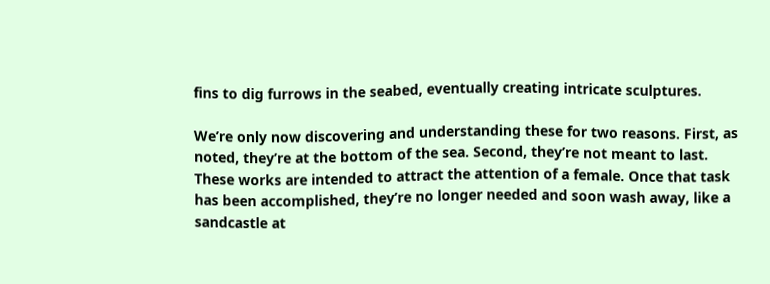fins to dig furrows in the seabed, eventually creating intricate sculptures.

We’re only now discovering and understanding these for two reasons. First, as noted, they’re at the bottom of the sea. Second, they’re not meant to last. These works are intended to attract the attention of a female. Once that task has been accomplished, they’re no longer needed and soon wash away, like a sandcastle at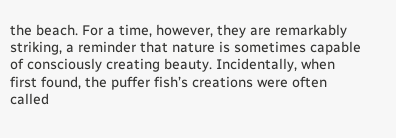the beach. For a time, however, they are remarkably striking, a reminder that nature is sometimes capable of consciously creating beauty. Incidentally, when first found, the puffer fish’s creations were often called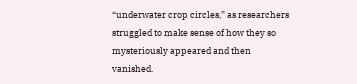“underwater crop circles,” as researchers struggled to make sense of how they so mysteriously appeared and then vanished.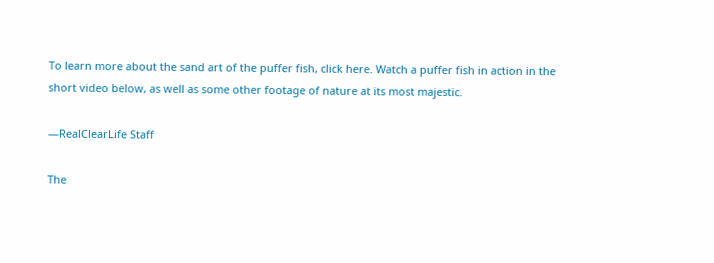To learn more about the sand art of the puffer fish, click here. Watch a puffer fish in action in the short video below, as well as some other footage of nature at its most majestic.

—RealClearLife Staff

The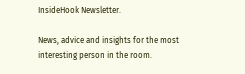InsideHook Newsletter.

News, advice and insights for the most interesting person in the room.